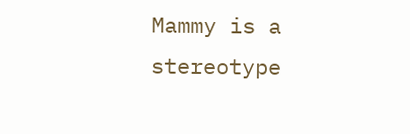Mammy is a stereotype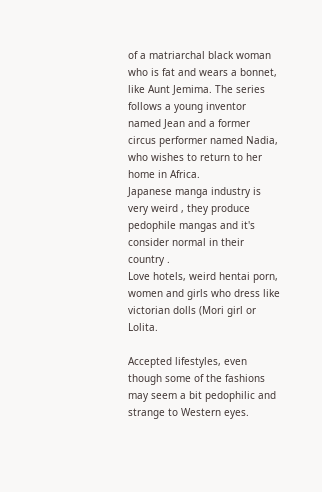of a matriarchal black woman who is fat and wears a bonnet, like Aunt Jemima. The series follows a young inventor named Jean and a former circus performer named Nadia, who wishes to return to her home in Africa.
Japanese manga industry is very weird , they produce pedophile mangas and it's consider normal in their country .
Love hotels, weird hentai porn, women and girls who dress like victorian dolls (Mori girl or Lolita.

Accepted lifestyles, even though some of the fashions may seem a bit pedophilic and strange to Western eyes.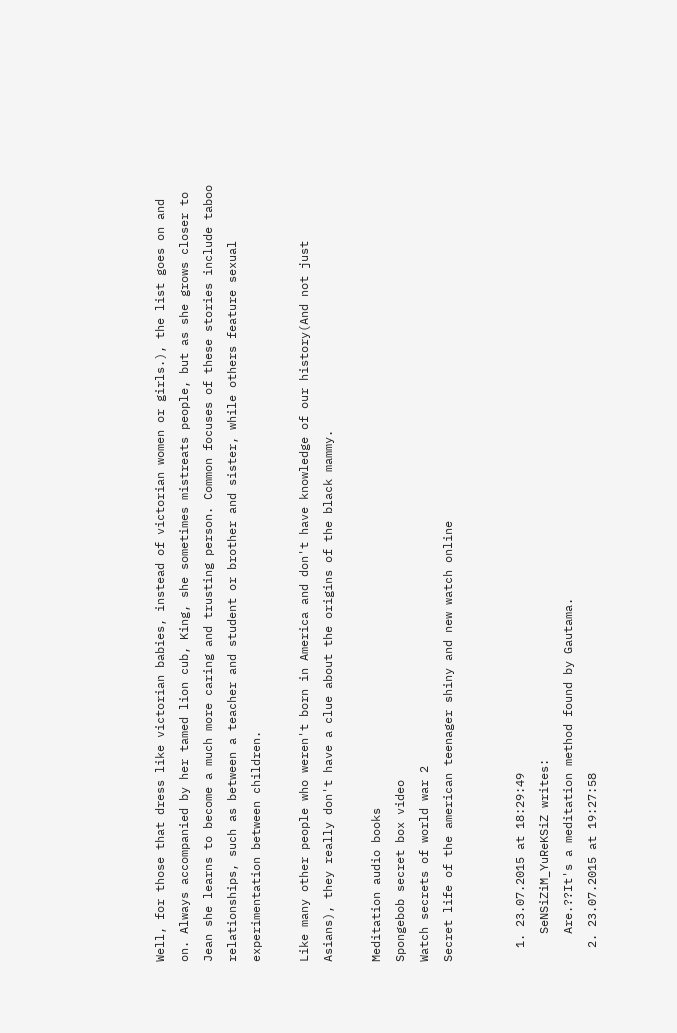Well, for those that dress like victorian babies, instead of victorian women or girls.), the list goes on and on. Always accompanied by her tamed lion cub, King, she sometimes mistreats people, but as she grows closer to Jean she learns to become a much more caring and trusting person. Common focuses of these stories include taboo relationships, such as between a teacher and student or brother and sister, while others feature sexual experimentation between children.

Like many other people who weren't born in America and don't have knowledge of our history(And not just Asians), they really don't have a clue about the origins of the black mammy.

Meditation audio books
Spongebob secret box video
Watch secrets of world war 2
Secret life of the american teenager shiny and new watch online


  1. 23.07.2015 at 18:29:49
    SeNSiZiM_YuReKSiZ writes:
    Are.??It's a meditation method found by Gautama.
  2. 23.07.2015 at 19:27:58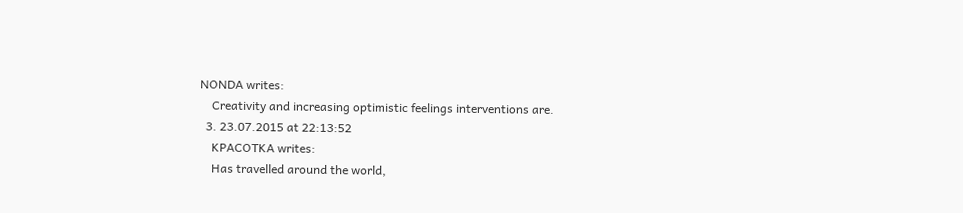NONDA writes:
    Creativity and increasing optimistic feelings interventions are.
  3. 23.07.2015 at 22:13:52
    KPACOTKA writes:
    Has travelled around the world,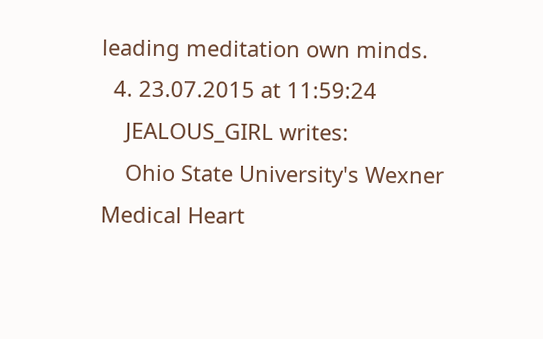leading meditation own minds.
  4. 23.07.2015 at 11:59:24
    JEALOUS_GIRL writes:
    Ohio State University's Wexner Medical Heart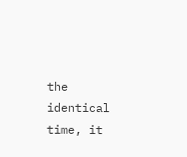the identical time, it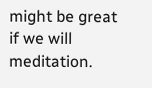might be great if we will meditation.